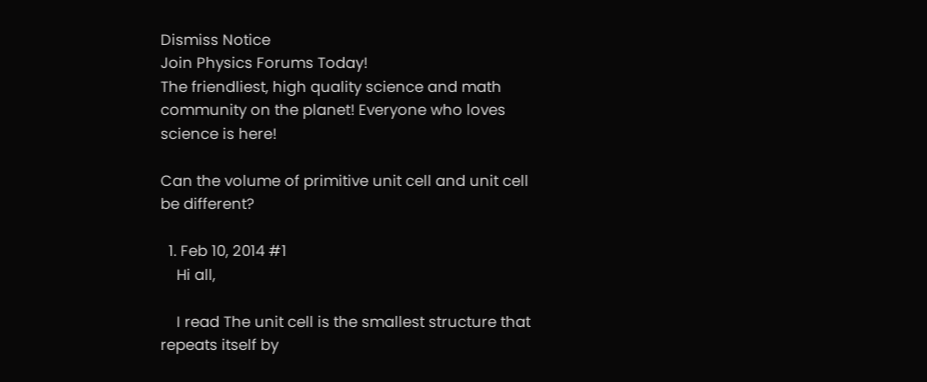Dismiss Notice
Join Physics Forums Today!
The friendliest, high quality science and math community on the planet! Everyone who loves science is here!

Can the volume of primitive unit cell and unit cell be different?

  1. Feb 10, 2014 #1
    Hi all,

    I read The unit cell is the smallest structure that repeats itself by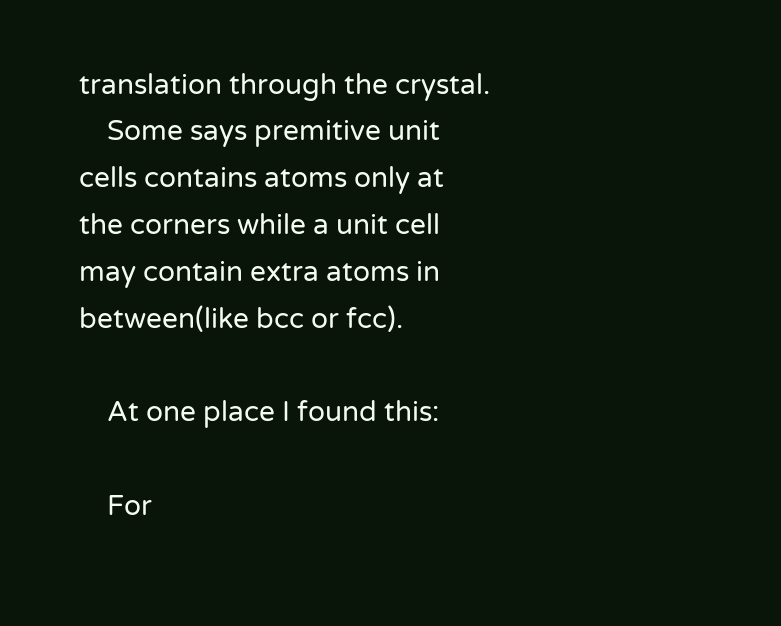translation through the crystal.
    Some says premitive unit cells contains atoms only at the corners while a unit cell may contain extra atoms in between(like bcc or fcc).

    At one place I found this:

    For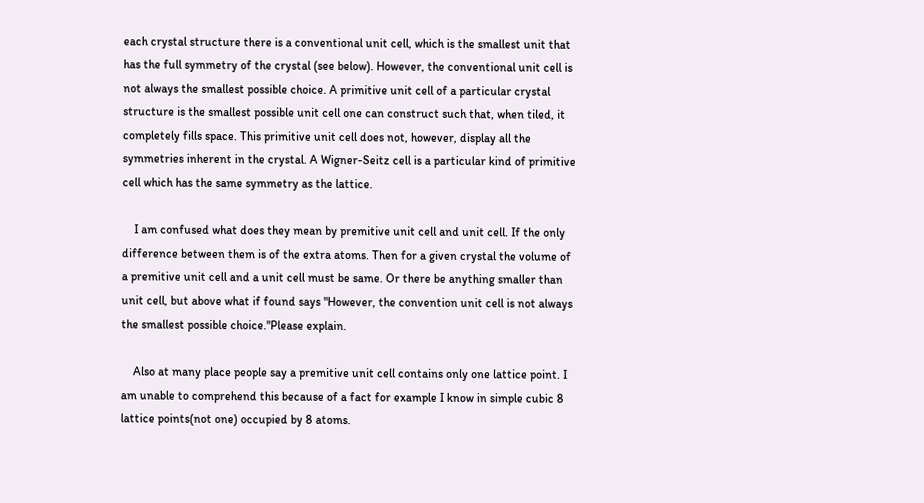each crystal structure there is a conventional unit cell, which is the smallest unit that has the full symmetry of the crystal (see below). However, the conventional unit cell is not always the smallest possible choice. A primitive unit cell of a particular crystal structure is the smallest possible unit cell one can construct such that, when tiled, it completely fills space. This primitive unit cell does not, however, display all the symmetries inherent in the crystal. A Wigner-Seitz cell is a particular kind of primitive cell which has the same symmetry as the lattice.

    I am confused what does they mean by premitive unit cell and unit cell. If the only difference between them is of the extra atoms. Then for a given crystal the volume of a premitive unit cell and a unit cell must be same. Or there be anything smaller than unit cell, but above what if found says "However, the convention unit cell is not always the smallest possible choice."Please explain.

    Also at many place people say a premitive unit cell contains only one lattice point. I am unable to comprehend this because of a fact for example I know in simple cubic 8 lattice points(not one) occupied by 8 atoms.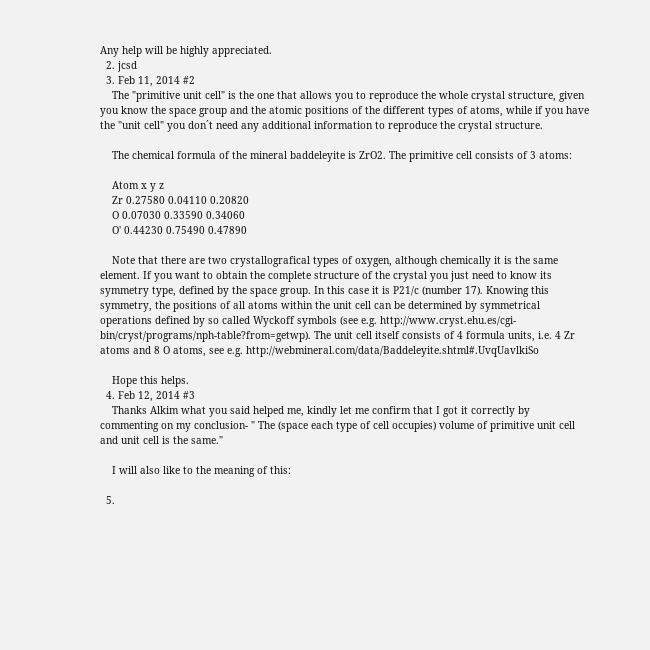Any help will be highly appreciated.
  2. jcsd
  3. Feb 11, 2014 #2
    The "primitive unit cell" is the one that allows you to reproduce the whole crystal structure, given you know the space group and the atomic positions of the different types of atoms, while if you have the "unit cell" you don´t need any additional information to reproduce the crystal structure.

    The chemical formula of the mineral baddeleyite is ZrO2. The primitive cell consists of 3 atoms:

    Atom x y z
    Zr 0.27580 0.04110 0.20820
    O 0.07030 0.33590 0.34060
    O' 0.44230 0.75490 0.47890

    Note that there are two crystallografical types of oxygen, although chemically it is the same element. If you want to obtain the complete structure of the crystal you just need to know its symmetry type, defined by the space group. In this case it is P21/c (number 17). Knowing this symmetry, the positions of all atoms within the unit cell can be determined by symmetrical operations defined by so called Wyckoff symbols (see e.g. http://www.cryst.ehu.es/cgi-bin/cryst/programs/nph-table?from=getwp). The unit cell itself consists of 4 formula units, i.e. 4 Zr atoms and 8 O atoms, see e.g. http://webmineral.com/data/Baddeleyite.shtml#.UvqUavlkiSo

    Hope this helps.
  4. Feb 12, 2014 #3
    Thanks Alkim what you said helped me, kindly let me confirm that I got it correctly by commenting on my conclusion- " The (space each type of cell occupies) volume of primitive unit cell and unit cell is the same."

    I will also like to the meaning of this:

  5.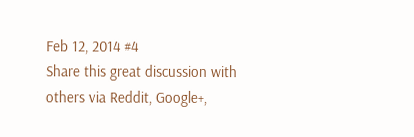Feb 12, 2014 #4
Share this great discussion with others via Reddit, Google+,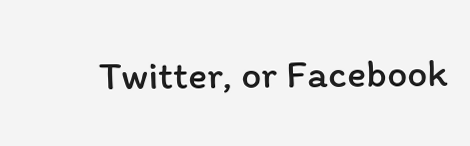Twitter, or Facebook